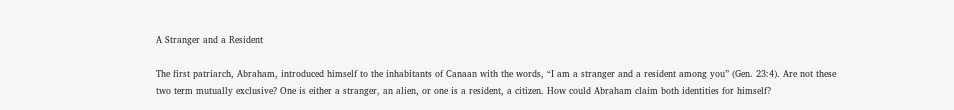A Stranger and a Resident

The first patriarch, Abraham, introduced himself to the inhabitants of Canaan with the words, “I am a stranger and a resident among you” (Gen. 23:4). Are not these two term mutually exclusive? One is either a stranger, an alien, or one is a resident, a citizen. How could Abraham claim both identities for himself?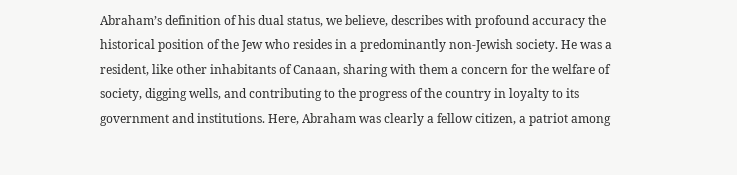Abraham’s definition of his dual status, we believe, describes with profound accuracy the historical position of the Jew who resides in a predominantly non-Jewish society. He was a resident, like other inhabitants of Canaan, sharing with them a concern for the welfare of society, digging wells, and contributing to the progress of the country in loyalty to its government and institutions. Here, Abraham was clearly a fellow citizen, a patriot among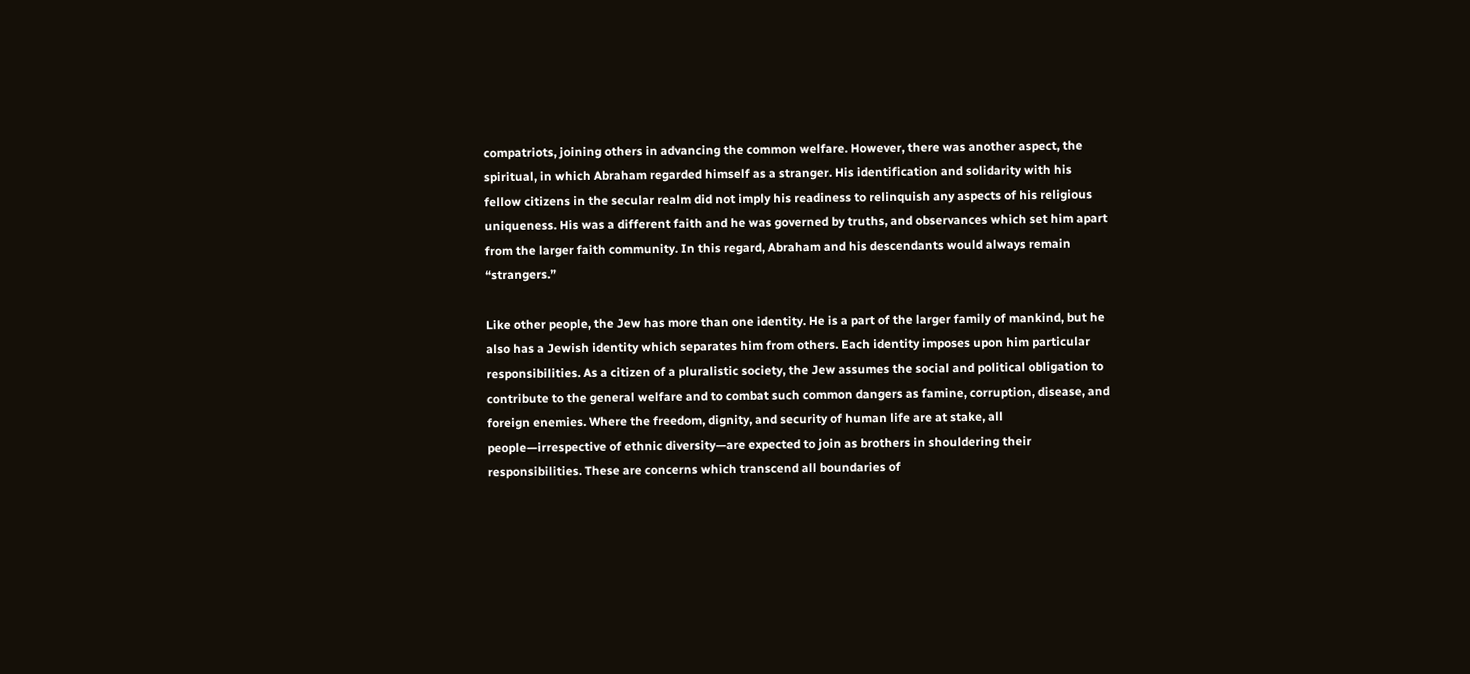compatriots, joining others in advancing the common welfare. However, there was another aspect, the spiritual, in which Abraham regarded himself as a stranger. His identification and solidarity with his fellow citizens in the secular realm did not imply his readiness to relinquish any aspects of his religious uniqueness. His was a different faith and he was governed by truths, and observances which set him apart from the larger faith community. In this regard, Abraham and his descendants would always remain “strangers.”

Like other people, the Jew has more than one identity. He is a part of the larger family of mankind, but he also has a Jewish identity which separates him from others. Each identity imposes upon him particular responsibilities. As a citizen of a pluralistic society, the Jew assumes the social and political obligation to contribute to the general welfare and to combat such common dangers as famine, corruption, disease, and foreign enemies. Where the freedom, dignity, and security of human life are at stake, all people—irrespective of ethnic diversity—are expected to join as brothers in shouldering their responsibilities. These are concerns which transcend all boundaries of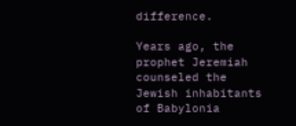difference.

Years ago, the prophet Jeremiah counseled the Jewish inhabitants of Babylonia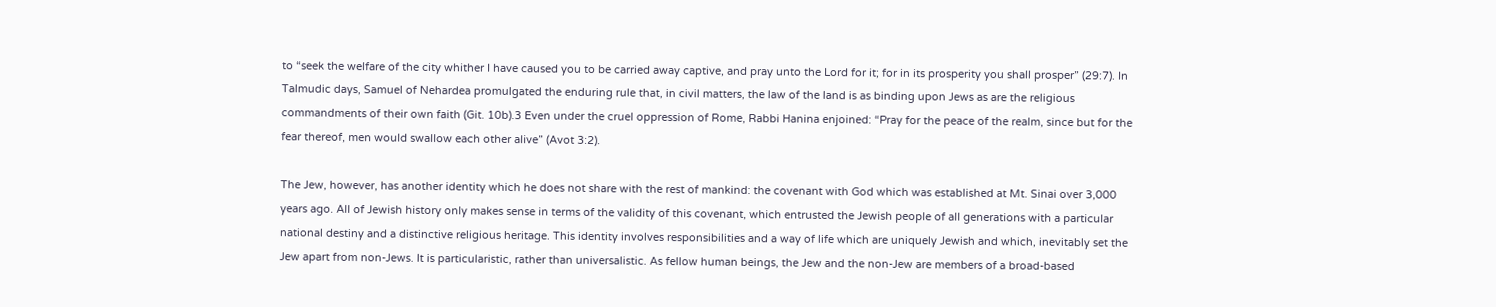to “seek the welfare of the city whither I have caused you to be carried away captive, and pray unto the Lord for it; for in its prosperity you shall prosper” (29:7). In Talmudic days, Samuel of Nehardea promulgated the enduring rule that, in civil matters, the law of the land is as binding upon Jews as are the religious commandments of their own faith (Git. 10b).3 Even under the cruel oppression of Rome, Rabbi Hanina enjoined: “Pray for the peace of the realm, since but for the fear thereof, men would swallow each other alive” (Avot 3:2).

The Jew, however, has another identity which he does not share with the rest of mankind: the covenant with God which was established at Mt. Sinai over 3,000 years ago. All of Jewish history only makes sense in terms of the validity of this covenant, which entrusted the Jewish people of all generations with a particular national destiny and a distinctive religious heritage. This identity involves responsibilities and a way of life which are uniquely Jewish and which, inevitably set the Jew apart from non-Jews. It is particularistic, rather than universalistic. As fellow human beings, the Jew and the non-Jew are members of a broad-based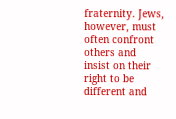fraternity. Jews, however, must often confront others and insist on their right to be different and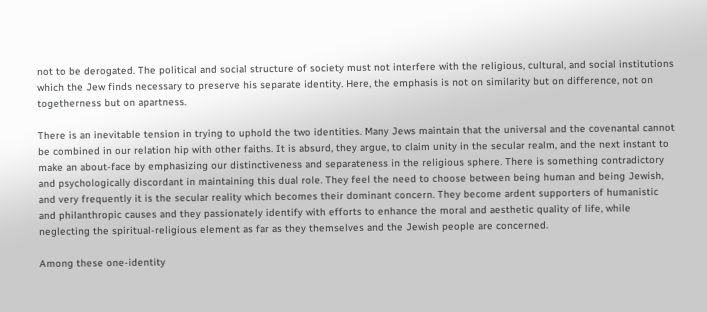not to be derogated. The political and social structure of society must not interfere with the religious, cultural, and social institutions which the Jew finds necessary to preserve his separate identity. Here, the emphasis is not on similarity but on difference, not on togetherness but on apartness.

There is an inevitable tension in trying to uphold the two identities. Many Jews maintain that the universal and the covenantal cannot be combined in our relation hip with other faiths. It is absurd, they argue, to claim unity in the secular realm, and the next instant to make an about-face by emphasizing our distinctiveness and separateness in the religious sphere. There is something contradictory and psychologically discordant in maintaining this dual role. They feel the need to choose between being human and being Jewish, and very frequently it is the secular reality which becomes their dominant concern. They become ardent supporters of humanistic and philanthropic causes and they passionately identify with efforts to enhance the moral and aesthetic quality of life, while neglecting the spiritual-religious element as far as they themselves and the Jewish people are concerned.

Among these one-identity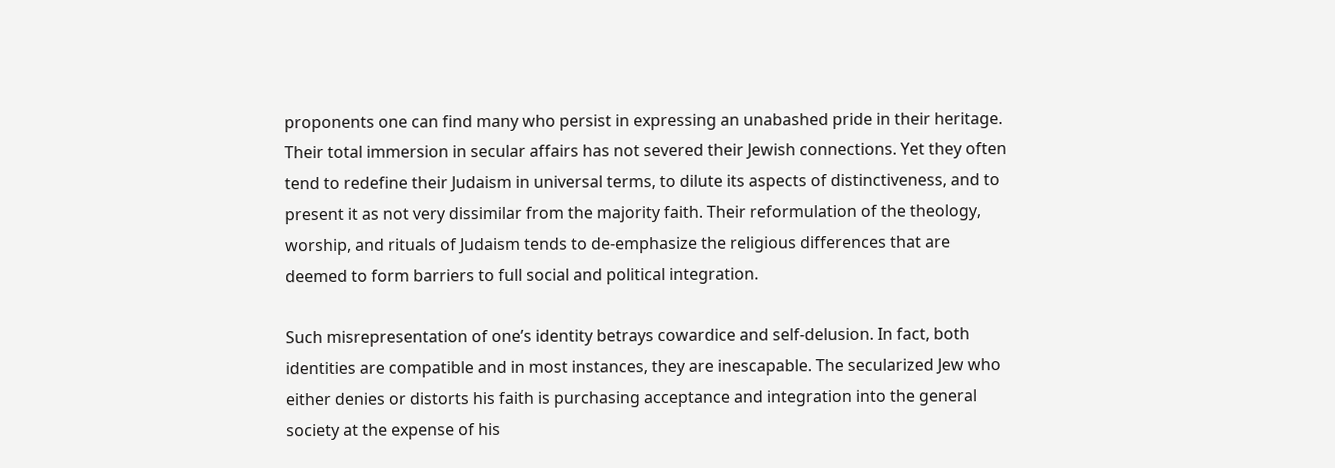proponents one can find many who persist in expressing an unabashed pride in their heritage. Their total immersion in secular affairs has not severed their Jewish connections. Yet they often tend to redefine their Judaism in universal terms, to dilute its aspects of distinctiveness, and to present it as not very dissimilar from the majority faith. Their reformulation of the theology, worship, and rituals of Judaism tends to de-emphasize the religious differences that are deemed to form barriers to full social and political integration.

Such misrepresentation of one’s identity betrays cowardice and self-delusion. In fact, both identities are compatible and in most instances, they are inescapable. The secularized Jew who either denies or distorts his faith is purchasing acceptance and integration into the general society at the expense of his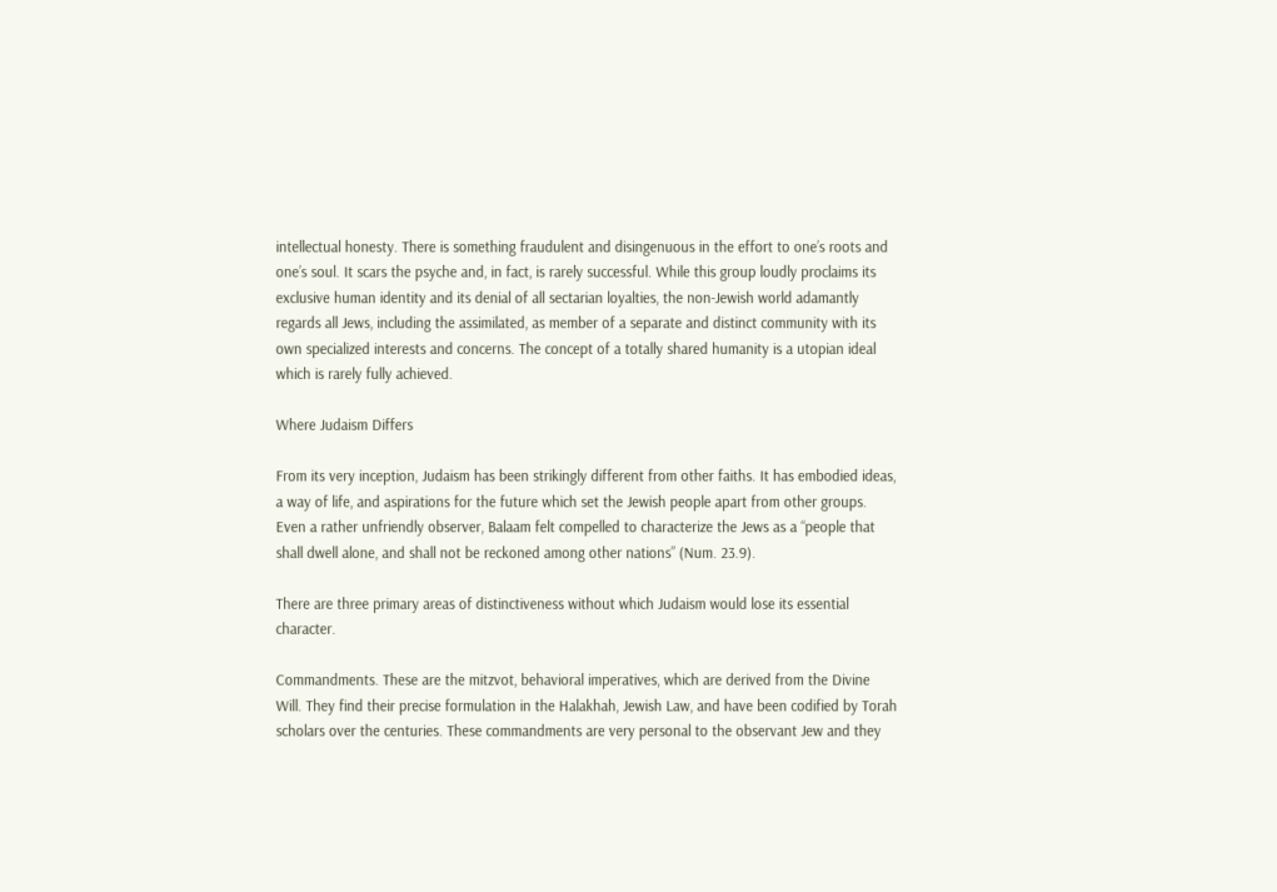intellectual honesty. There is something fraudulent and disingenuous in the effort to one’s roots and one’s soul. It scars the psyche and, in fact, is rarely successful. While this group loudly proclaims its exclusive human identity and its denial of all sectarian loyalties, the non-Jewish world adamantly regards all Jews, including the assimilated, as member of a separate and distinct community with its own specialized interests and concerns. The concept of a totally shared humanity is a utopian ideal which is rarely fully achieved.

Where Judaism Differs

From its very inception, Judaism has been strikingly different from other faiths. It has embodied ideas, a way of life, and aspirations for the future which set the Jewish people apart from other groups. Even a rather unfriendly observer, Balaam felt compelled to characterize the Jews as a “people that shall dwell alone, and shall not be reckoned among other nations” (Num. 23.9).

There are three primary areas of distinctiveness without which Judaism would lose its essential character.

Commandments. These are the mitzvot, behavioral imperatives, which are derived from the Divine Will. They find their precise formulation in the Halakhah, Jewish Law, and have been codified by Torah scholars over the centuries. These commandments are very personal to the observant Jew and they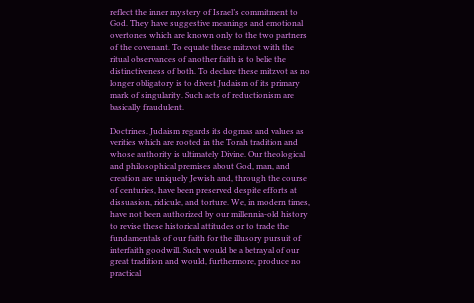reflect the inner mystery of Israel’s commitment to God. They have suggestive meanings and emotional overtones which are known only to the two partners of the covenant. To equate these mitzvot with the ritual observances of another faith is to belie the distinctiveness of both. To declare these mitzvot as no longer obligatory is to divest Judaism of its primary mark of singularity. Such acts of reductionism are basically fraudulent.

Doctrines. Judaism regards its dogmas and values as verities which are rooted in the Torah tradition and whose authority is ultimately Divine. Our theological and philosophical premises about God, man, and creation are uniquely Jewish and, through the course of centuries, have been preserved despite efforts at dissuasion, ridicule, and torture. We, in modern times, have not been authorized by our millennia-old history to revise these historical attitudes or to trade the fundamentals of our faith for the illusory pursuit of interfaith goodwill. Such would be a betrayal of our great tradition and would, furthermore, produce no practical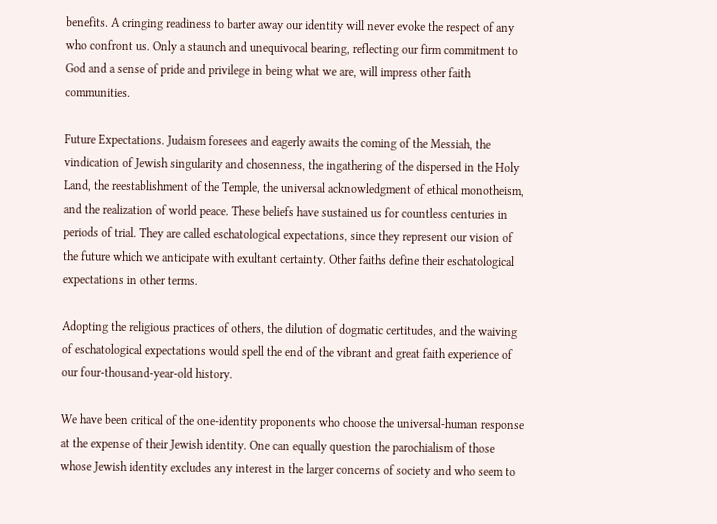benefits. A cringing readiness to barter away our identity will never evoke the respect of any who confront us. Only a staunch and unequivocal bearing, reflecting our firm commitment to God and a sense of pride and privilege in being what we are, will impress other faith communities.

Future Expectations. Judaism foresees and eagerly awaits the coming of the Messiah, the vindication of Jewish singularity and chosenness, the ingathering of the dispersed in the Holy Land, the reestablishment of the Temple, the universal acknowledgment of ethical monotheism, and the realization of world peace. These beliefs have sustained us for countless centuries in periods of trial. They are called eschatological expectations, since they represent our vision of the future which we anticipate with exultant certainty. Other faiths define their eschatological expectations in other terms.

Adopting the religious practices of others, the dilution of dogmatic certitudes, and the waiving of eschatological expectations would spell the end of the vibrant and great faith experience of our four-thousand-year-old history.

We have been critical of the one-identity proponents who choose the universal-human response at the expense of their Jewish identity. One can equally question the parochialism of those whose Jewish identity excludes any interest in the larger concerns of society and who seem to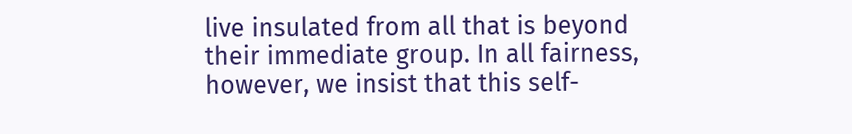live insulated from all that is beyond their immediate group. In all fairness, however, we insist that this self-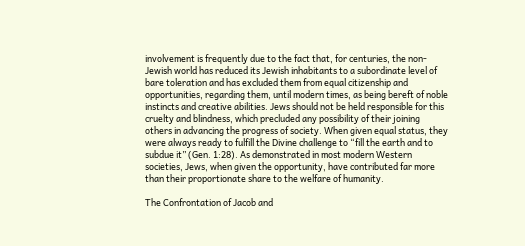involvement is frequently due to the fact that, for centuries, the non-Jewish world has reduced its Jewish inhabitants to a subordinate level of bare toleration and has excluded them from equal citizenship and opportunities, regarding them, until modern times, as being bereft of noble instincts and creative abilities. Jews should not be held responsible for this cruelty and blindness, which precluded any possibility of their joining others in advancing the progress of society. When given equal status, they were always ready to fulfill the Divine challenge to “fill the earth and to subdue it” (Gen. 1:28). As demonstrated in most modern Western societies, Jews, when given the opportunity, have contributed far more than their proportionate share to the welfare of humanity.

The Confrontation of Jacob and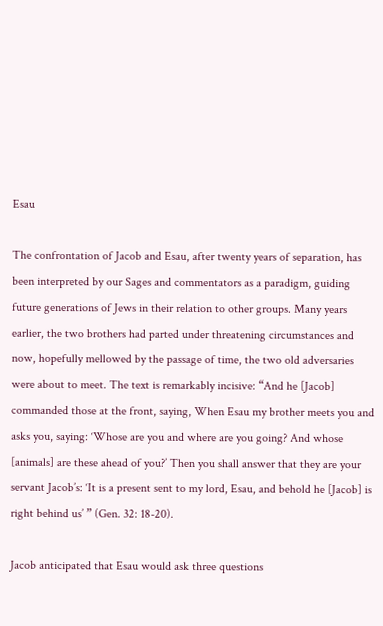Esau

The confrontation of Jacob and Esau, after twenty years of separation, has been interpreted by our Sages and commentators as a paradigm, guiding future generations of Jews in their relation to other groups. Many years earlier, the two brothers had parted under threatening circumstances and now, hopefully mellowed by the passage of time, the two old adversaries were about to meet. The text is remarkably incisive: “And he [Jacob] commanded those at the front, saying, When Esau my brother meets you and asks you, saying: ‘Whose are you and where are you going? And whose [animals] are these ahead of you?’ Then you shall answer that they are your servant Jacob’s: ‘It is a present sent to my lord, Esau, and behold he [Jacob] is right behind us’ ” (Gen. 32: 18-20).

Jacob anticipated that Esau would ask three questions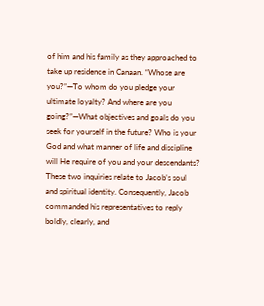of him and his family as they approached to take up residence in Canaan. “Whose are you?”—To whom do you pledge your ultimate loyalty? And where are you going?”—What objectives and goals do you seek for yourself in the future? Who is your God and what manner of life and discipline will He require of you and your descendants? These two inquiries relate to Jacob’s soul and spiritual identity. Consequently, Jacob commanded his representatives to reply boldly, clearly, and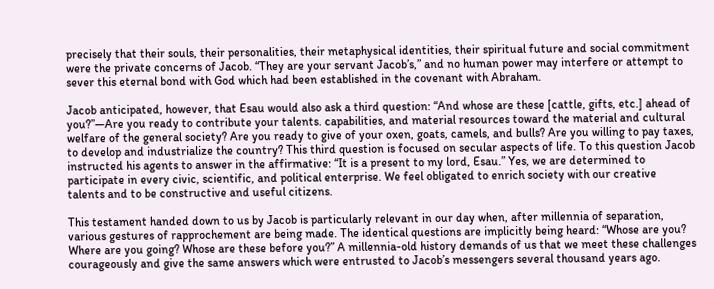precisely that their souls, their personalities, their metaphysical identities, their spiritual future and social commitment were the private concerns of Jacob. “They are your servant Jacob’s,” and no human power may interfere or attempt to sever this eternal bond with God which had been established in the covenant with Abraham.

Jacob anticipated, however, that Esau would also ask a third question: “And whose are these [cattle, gifts, etc.] ahead of you?”—Are you ready to contribute your talents. capabilities, and material resources toward the material and cultural welfare of the general society? Are you ready to give of your oxen, goats, camels, and bulls? Are you willing to pay taxes, to develop and industrialize the country? This third question is focused on secular aspects of life. To this question Jacob instructed his agents to answer in the affirmative: “It is a present to my lord, Esau.” Yes, we are determined to participate in every civic, scientific, and political enterprise. We feel obligated to enrich society with our creative talents and to be constructive and useful citizens.

This testament handed down to us by Jacob is particularly relevant in our day when, after millennia of separation, various gestures of rapprochement are being made. The identical questions are implicitly being heard: “Whose are you? Where are you going? Whose are these before you?” A millennia-old history demands of us that we meet these challenges courageously and give the same answers which were entrusted to Jacob’s messengers several thousand years ago.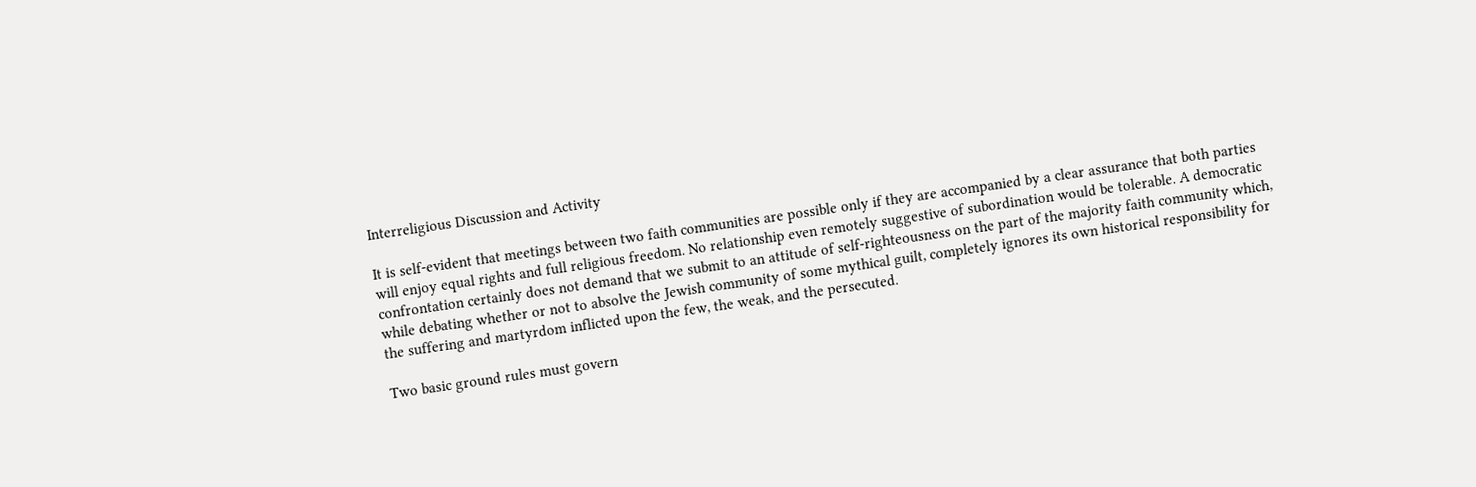Interreligious Discussion and Activity

It is self-evident that meetings between two faith communities are possible only if they are accompanied by a clear assurance that both parties will enjoy equal rights and full religious freedom. No relationship even remotely suggestive of subordination would be tolerable. A democratic confrontation certainly does not demand that we submit to an attitude of self-righteousness on the part of the majority faith community which, while debating whether or not to absolve the Jewish community of some mythical guilt, completely ignores its own historical responsibility for the suffering and martyrdom inflicted upon the few, the weak, and the persecuted.

Two basic ground rules must govern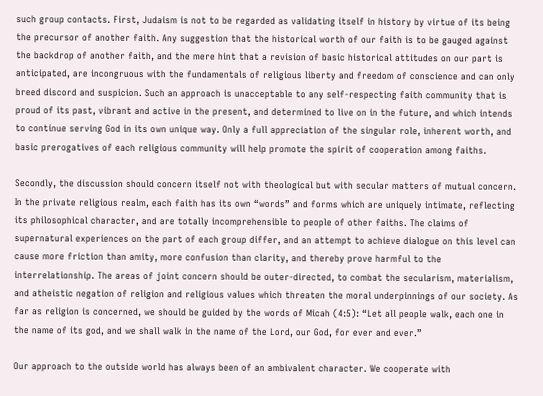such group contacts. First, Judaism is not to be regarded as validating itself in history by virtue of its being the precursor of another faith. Any suggestion that the historical worth of our faith is to be gauged against the backdrop of another faith, and the mere hint that a revision of basic historical attitudes on our part is anticipated, are incongruous with the fundamentals of religious liberty and freedom of conscience and can only breed discord and suspicion. Such an approach is unacceptable to any self-respecting faith community that is proud of its past, vibrant and active in the present, and determined to live on in the future, and which intends to continue serving God in its own unique way. Only a full appreciation of the singular role, inherent worth, and basic prerogatives of each religious community will help promote the spirit of cooperation among faiths.

Secondly, the discussion should concern itself not with theological but with secular matters of mutual concern. In the private religious realm, each faith has its own “words” and forms which are uniquely intimate, reflecting its philosophical character, and are totally incomprehensible to people of other faiths. The claims of supernatural experiences on the part of each group differ, and an attempt to achieve dialogue on this level can cause more friction than amity, more confusion than clarity, and thereby prove harmful to the interrelationship. The areas of joint concern should be outer-directed, to combat the secularism, materialism, and atheistic negation of religion and religious values which threaten the moral underpinnings of our society. As far as religion is concerned, we should be guided by the words of Micah (4:5): “Let all people walk, each one in the name of its god, and we shall walk in the name of the Lord, our God, for ever and ever.”

Our approach to the outside world has always been of an ambivalent character. We cooperate with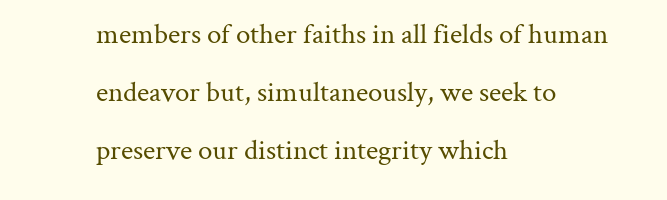members of other faiths in all fields of human endeavor but, simultaneously, we seek to preserve our distinct integrity which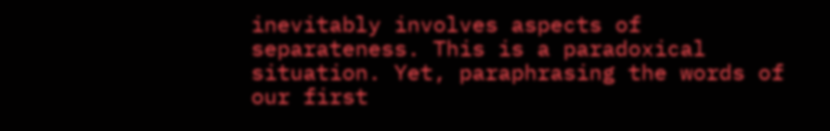inevitably involves aspects of separateness. This is a paradoxical situation. Yet, paraphrasing the words of our first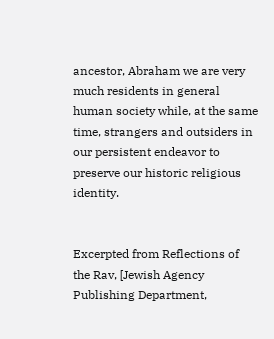ancestor, Abraham we are very much residents in general human society while, at the same time, strangers and outsiders in our persistent endeavor to preserve our historic religious identity.


Excerpted from Reflections of the Rav, [Jewish Agency Publishing Department,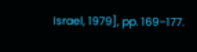Israel, 1979], pp. 169–177.